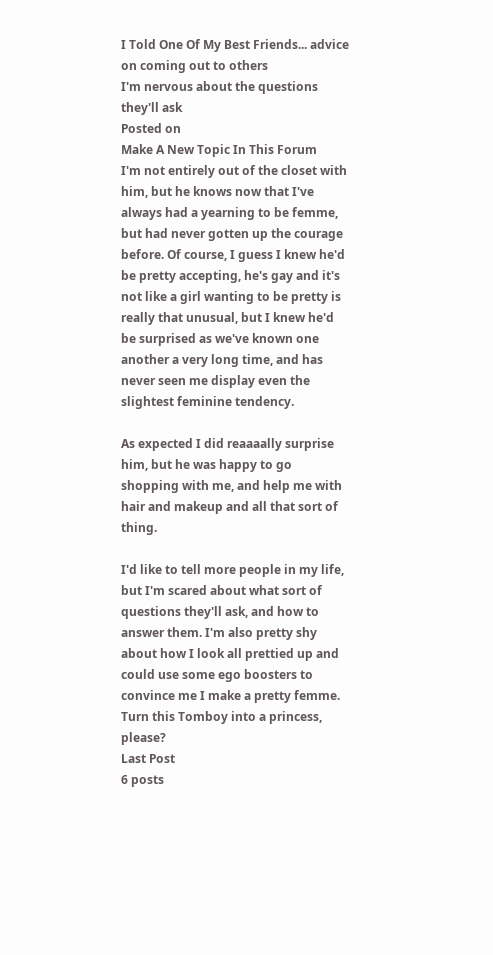I Told One Of My Best Friends... advice on coming out to others
I'm nervous about the questions they'll ask
Posted on
Make A New Topic In This Forum
I'm not entirely out of the closet with him, but he knows now that I've always had a yearning to be femme, but had never gotten up the courage before. Of course, I guess I knew he'd be pretty accepting, he's gay and it's not like a girl wanting to be pretty is really that unusual, but I knew he'd be surprised as we've known one another a very long time, and has never seen me display even the slightest feminine tendency.

As expected I did reaaaally surprise him, but he was happy to go shopping with me, and help me with hair and makeup and all that sort of thing.

I'd like to tell more people in my life, but I'm scared about what sort of questions they'll ask, and how to answer them. I'm also pretty shy about how I look all prettied up and could use some ego boosters to convince me I make a pretty femme.
Turn this Tomboy into a princess, please?
Last Post
6 posts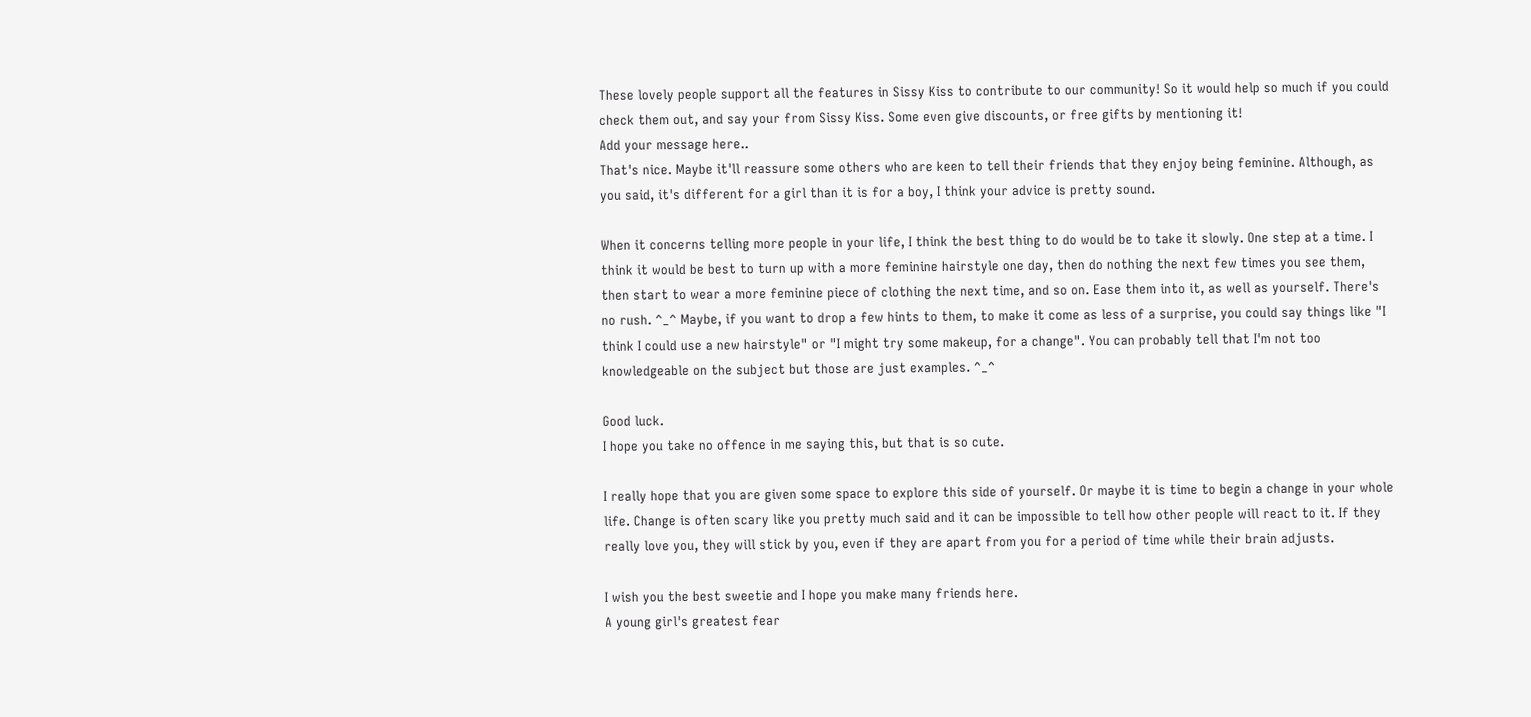These lovely people support all the features in Sissy Kiss to contribute to our community! So it would help so much if you could check them out, and say your from Sissy Kiss. Some even give discounts, or free gifts by mentioning it!
Add your message here..
That's nice. Maybe it'll reassure some others who are keen to tell their friends that they enjoy being feminine. Although, as you said, it's different for a girl than it is for a boy, I think your advice is pretty sound.

When it concerns telling more people in your life, I think the best thing to do would be to take it slowly. One step at a time. I think it would be best to turn up with a more feminine hairstyle one day, then do nothing the next few times you see them, then start to wear a more feminine piece of clothing the next time, and so on. Ease them into it, as well as yourself. There's no rush. ^_^ Maybe, if you want to drop a few hints to them, to make it come as less of a surprise, you could say things like "I think I could use a new hairstyle" or "I might try some makeup, for a change". You can probably tell that I'm not too knowledgeable on the subject but those are just examples. ^_^

Good luck.
I hope you take no offence in me saying this, but that is so cute.

I really hope that you are given some space to explore this side of yourself. Or maybe it is time to begin a change in your whole life. Change is often scary like you pretty much said and it can be impossible to tell how other people will react to it. If they really love you, they will stick by you, even if they are apart from you for a period of time while their brain adjusts.

I wish you the best sweetie and I hope you make many friends here.
A young girl's greatest fear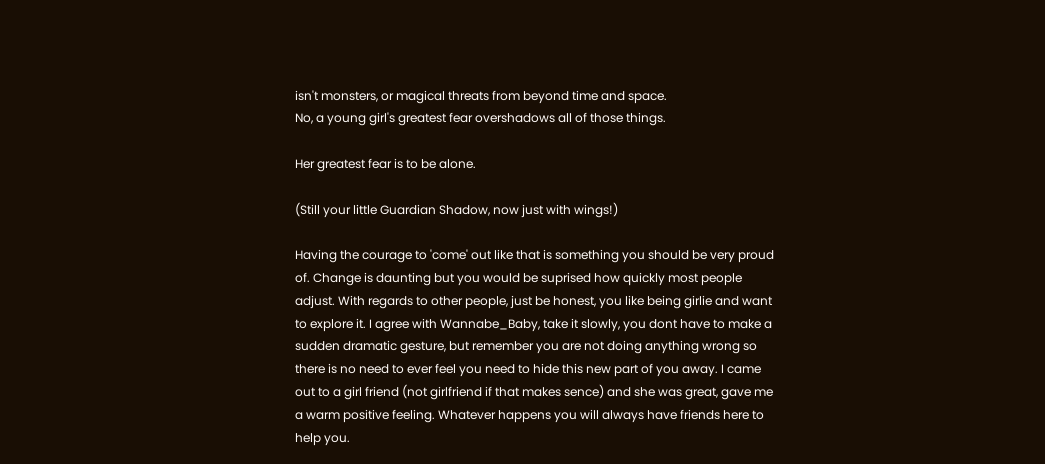isn't monsters, or magical threats from beyond time and space.
No, a young girl's greatest fear overshadows all of those things.

Her greatest fear is to be alone.

(Still your little Guardian Shadow, now just with wings!)

Having the courage to 'come' out like that is something you should be very proud of. Change is daunting but you would be suprised how quickly most people adjust. With regards to other people, just be honest, you like being girlie and want to explore it. I agree with Wannabe_Baby, take it slowly, you dont have to make a sudden dramatic gesture, but remember you are not doing anything wrong so there is no need to ever feel you need to hide this new part of you away. I came out to a girl friend (not girlfriend if that makes sence) and she was great, gave me a warm positive feeling. Whatever happens you will always have friends here to help you.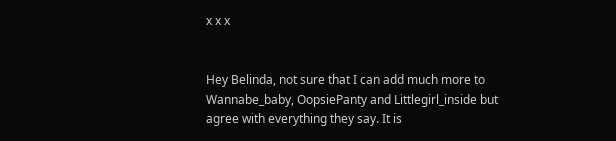x x x


Hey Belinda, not sure that I can add much more to Wannabe_baby, OopsiePanty and Littlegirl_inside but agree with everything they say. It is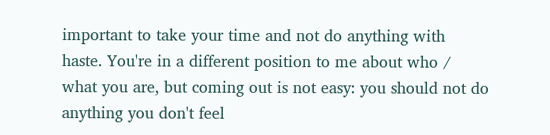important to take your time and not do anything with haste. You're in a different position to me about who / what you are, but coming out is not easy: you should not do anything you don't feel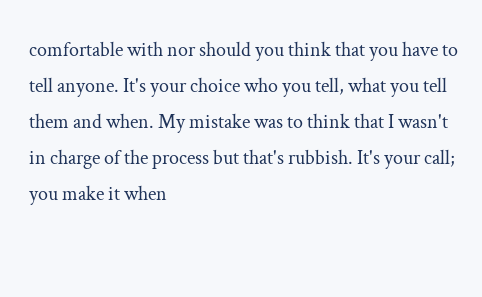comfortable with nor should you think that you have to tell anyone. It's your choice who you tell, what you tell them and when. My mistake was to think that I wasn't in charge of the process but that's rubbish. It's your call; you make it when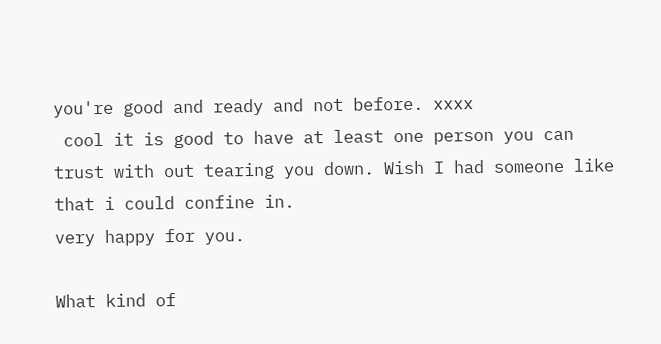you're good and ready and not before. xxxx
 cool it is good to have at least one person you can trust with out tearing you down. Wish I had someone like that i could confine in.
very happy for you.

What kind of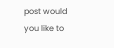post would you like to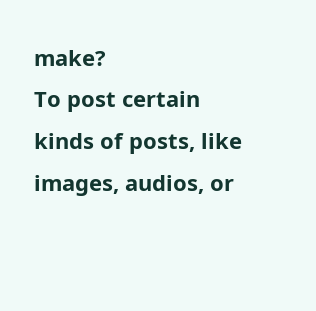make?
To post certain kinds of posts, like images, audios, or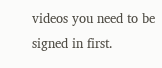videos you need to be signed in first.